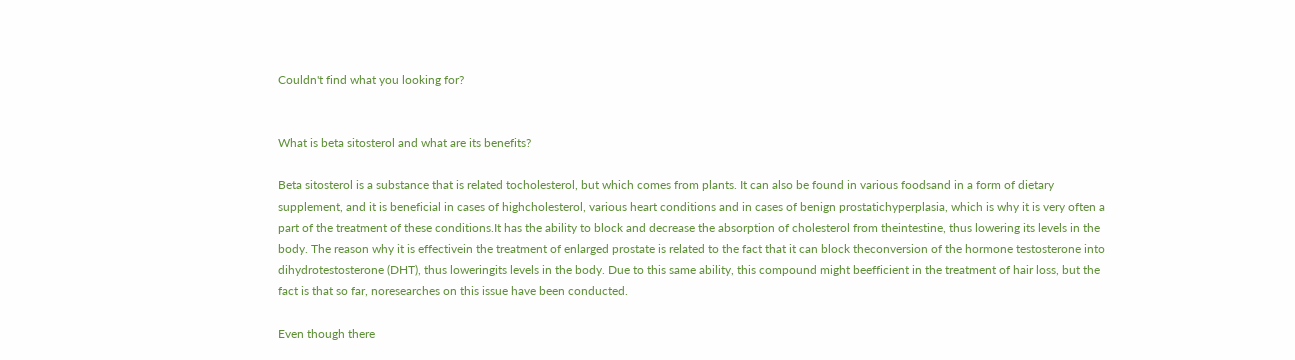Couldn't find what you looking for?


What is beta sitosterol and what are its benefits?

Beta sitosterol is a substance that is related tocholesterol, but which comes from plants. It can also be found in various foodsand in a form of dietary supplement, and it is beneficial in cases of highcholesterol, various heart conditions and in cases of benign prostatichyperplasia, which is why it is very often a part of the treatment of these conditions.It has the ability to block and decrease the absorption of cholesterol from theintestine, thus lowering its levels in the body. The reason why it is effectivein the treatment of enlarged prostate is related to the fact that it can block theconversion of the hormone testosterone into dihydrotestosterone (DHT), thus loweringits levels in the body. Due to this same ability, this compound might beefficient in the treatment of hair loss, but the fact is that so far, noresearches on this issue have been conducted.

Even though there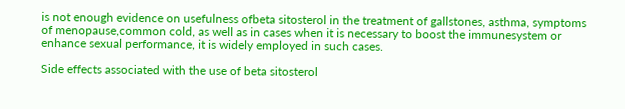is not enough evidence on usefulness ofbeta sitosterol in the treatment of gallstones, asthma, symptoms of menopause,common cold, as well as in cases when it is necessary to boost the immunesystem or enhance sexual performance, it is widely employed in such cases.

Side effects associated with the use of beta sitosterol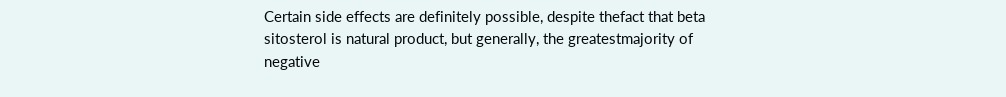Certain side effects are definitely possible, despite thefact that beta sitosterol is natural product, but generally, the greatestmajority of negative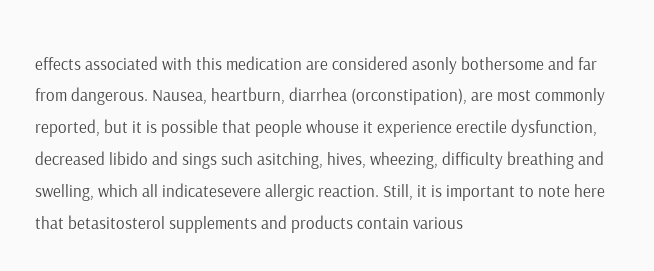effects associated with this medication are considered asonly bothersome and far from dangerous. Nausea, heartburn, diarrhea (orconstipation), are most commonly reported, but it is possible that people whouse it experience erectile dysfunction, decreased libido and sings such asitching, hives, wheezing, difficulty breathing and swelling, which all indicatesevere allergic reaction. Still, it is important to note here that betasitosterol supplements and products contain various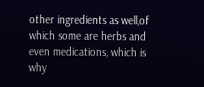other ingredients as well,of which some are herbs and even medications, which is why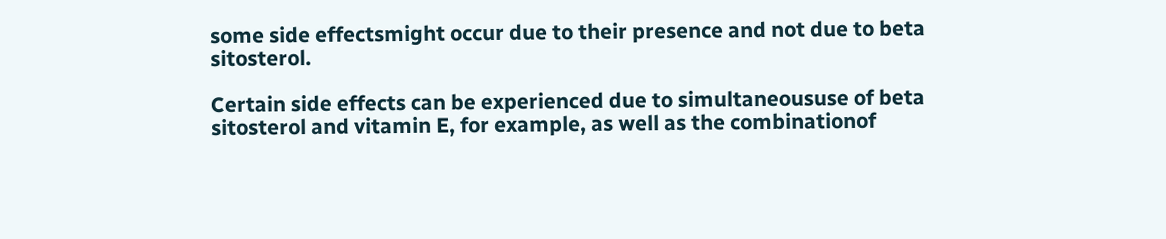some side effectsmight occur due to their presence and not due to beta sitosterol.

Certain side effects can be experienced due to simultaneoususe of beta sitosterol and vitamin E, for example, as well as the combinationof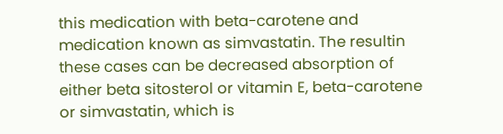this medication with beta-carotene and medication known as simvastatin. The resultin these cases can be decreased absorption of either beta sitosterol or vitamin E, beta-carotene or simvastatin, which is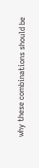why these combinations should be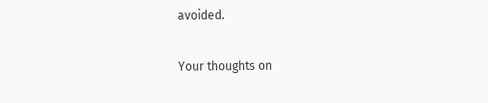avoided.

Your thoughts on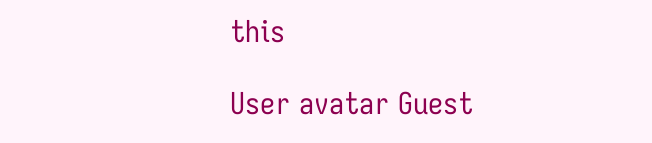this

User avatar Guest